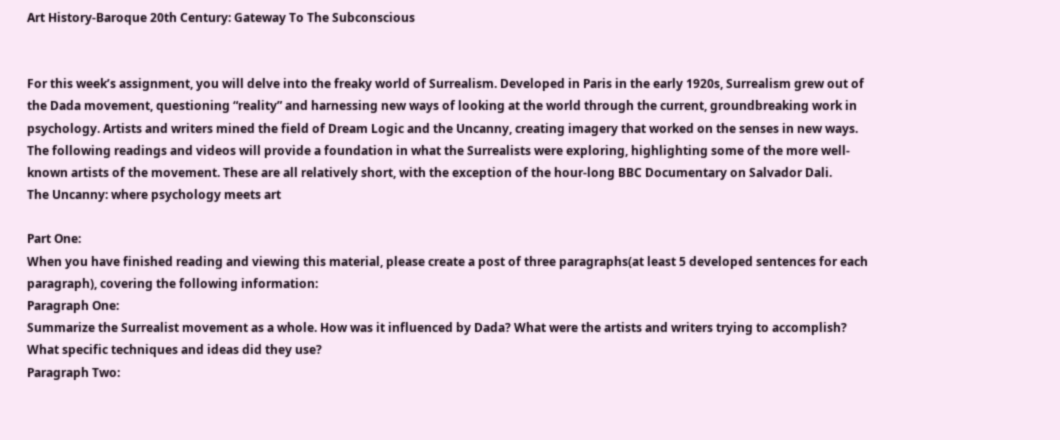Art History-Baroque 20th Century: Gateway To The Subconscious


For this week’s assignment, you will delve into the freaky world of Surrealism. Developed in Paris in the early 1920s, Surrealism grew out of the Dada movement, questioning “reality” and harnessing new ways of looking at the world through the current, groundbreaking work in psychology. Artists and writers mined the field of Dream Logic and the Uncanny, creating imagery that worked on the senses in new ways.
The following readings and videos will provide a foundation in what the Surrealists were exploring, highlighting some of the more well-known artists of the movement. These are all relatively short, with the exception of the hour-long BBC Documentary on Salvador Dali.
The Uncanny: where psychology meets art

Part One:
When you have finished reading and viewing this material, please create a post of three paragraphs(at least 5 developed sentences for each paragraph), covering the following information:
Paragraph One:
Summarize the Surrealist movement as a whole. How was it influenced by Dada? What were the artists and writers trying to accomplish? What specific techniques and ideas did they use?
Paragraph Two: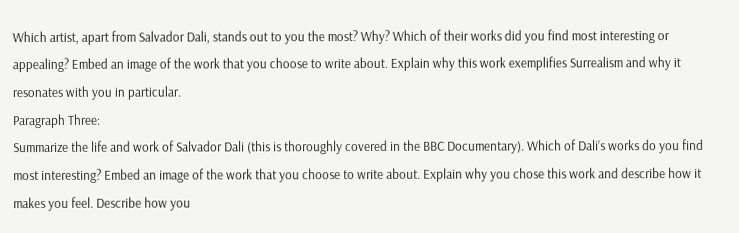Which artist, apart from Salvador Dali, stands out to you the most? Why? Which of their works did you find most interesting or appealing? Embed an image of the work that you choose to write about. Explain why this work exemplifies Surrealism and why it resonates with you in particular.
Paragraph Three:
Summarize the life and work of Salvador Dali (this is thoroughly covered in the BBC Documentary). Which of Dali’s works do you find most interesting? Embed an image of the work that you choose to write about. Explain why you chose this work and describe how it makes you feel. Describe how you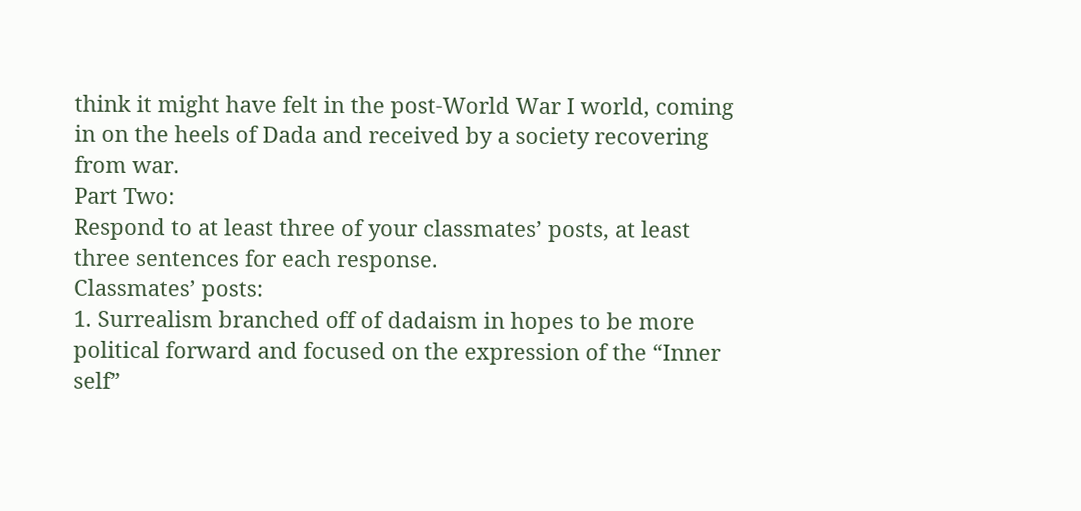think it might have felt in the post-World War I world, coming in on the heels of Dada and received by a society recovering from war.
Part Two:
Respond to at least three of your classmates’ posts, at least three sentences for each response.
Classmates’ posts:
1. Surrealism branched off of dadaism in hopes to be more political forward and focused on the expression of the “Inner self”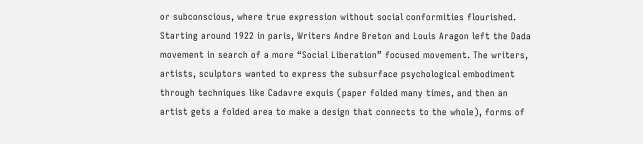or subconscious, where true expression without social conformities flourished. Starting around 1922 in paris, Writers Andre Breton and Louis Aragon left the Dada movement in search of a more “Social Liberation” focused movement. The writers, artists, sculptors wanted to express the subsurface psychological embodiment through techniques like Cadavre exquis (paper folded many times, and then an artist gets a folded area to make a design that connects to the whole), forms of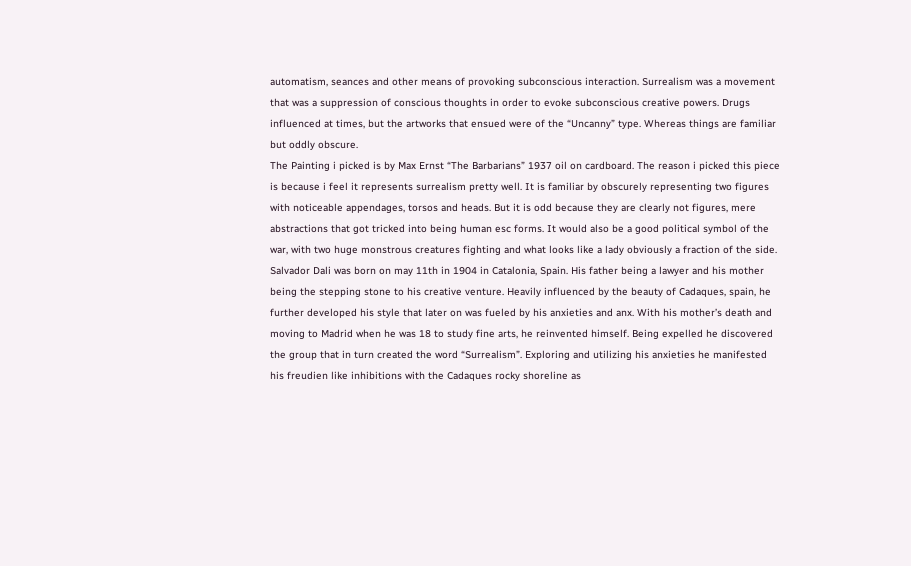automatism, seances and other means of provoking subconscious interaction. Surrealism was a movement that was a suppression of conscious thoughts in order to evoke subconscious creative powers. Drugs influenced at times, but the artworks that ensued were of the “Uncanny” type. Whereas things are familiar but oddly obscure.
The Painting i picked is by Max Ernst “The Barbarians” 1937 oil on cardboard. The reason i picked this piece is because i feel it represents surrealism pretty well. It is familiar by obscurely representing two figures with noticeable appendages, torsos and heads. But it is odd because they are clearly not figures, mere abstractions that got tricked into being human esc forms. It would also be a good political symbol of the war, with two huge monstrous creatures fighting and what looks like a lady obviously a fraction of the side.
Salvador Dali was born on may 11th in 1904 in Catalonia, Spain. His father being a lawyer and his mother being the stepping stone to his creative venture. Heavily influenced by the beauty of Cadaques, spain, he further developed his style that later on was fueled by his anxieties and anx. With his mother’s death and moving to Madrid when he was 18 to study fine arts, he reinvented himself. Being expelled he discovered the group that in turn created the word “Surrealism”. Exploring and utilizing his anxieties he manifested his freudien like inhibitions with the Cadaques rocky shoreline as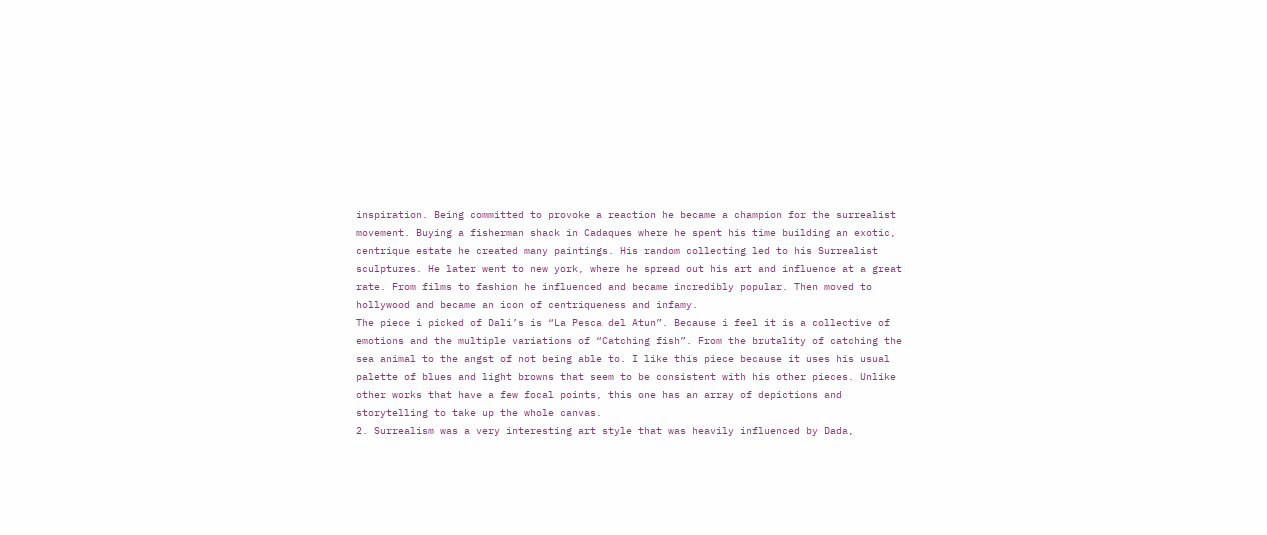inspiration. Being committed to provoke a reaction he became a champion for the surrealist movement. Buying a fisherman shack in Cadaques where he spent his time building an exotic, centrique estate he created many paintings. His random collecting led to his Surrealist sculptures. He later went to new york, where he spread out his art and influence at a great rate. From films to fashion he influenced and became incredibly popular. Then moved to hollywood and became an icon of centriqueness and infamy.
The piece i picked of Dali’s is “La Pesca del Atun”. Because i feel it is a collective of emotions and the multiple variations of “Catching fish”. From the brutality of catching the sea animal to the angst of not being able to. I like this piece because it uses his usual palette of blues and light browns that seem to be consistent with his other pieces. Unlike other works that have a few focal points, this one has an array of depictions and storytelling to take up the whole canvas.
2. Surrealism was a very interesting art style that was heavily influenced by Dada,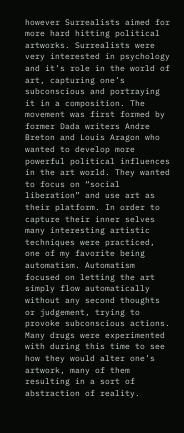however Surrealists aimed for more hard hitting political artworks. Surrealists were very interested in psychology and it’s role in the world of art, capturing one’s subconscious and portraying it in a composition. The movement was first formed by former Dada writers Andre Breton and Louis Aragon who wanted to develop more powerful political influences in the art world. They wanted to focus on “social liberation” and use art as their platform. In order to capture their inner selves many interesting artistic techniques were practiced, one of my favorite being automatism. Automatism focused on letting the art simply flow automatically without any second thoughts or judgement, trying to provoke subconscious actions. Many drugs were experimented with during this time to see how they would alter one’s artwork, many of them resulting in a sort of abstraction of reality.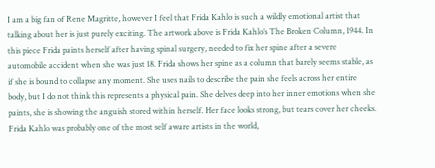I am a big fan of Rene Magritte, however I feel that Frida Kahlo is such a wildly emotional artist that talking about her is just purely exciting. The artwork above is Frida Kahlo’s The Broken Column, 1944. In this piece Frida paints herself after having spinal surgery, needed to fix her spine after a severe automobile accident when she was just 18. Frida shows her spine as a column that barely seems stable, as if she is bound to collapse any moment. She uses nails to describe the pain she feels across her entire body, but I do not think this represents a physical pain. She delves deep into her inner emotions when she paints, she is showing the anguish stored within herself. Her face looks strong, but tears cover her cheeks. Frida Kahlo was probably one of the most self aware artists in the world,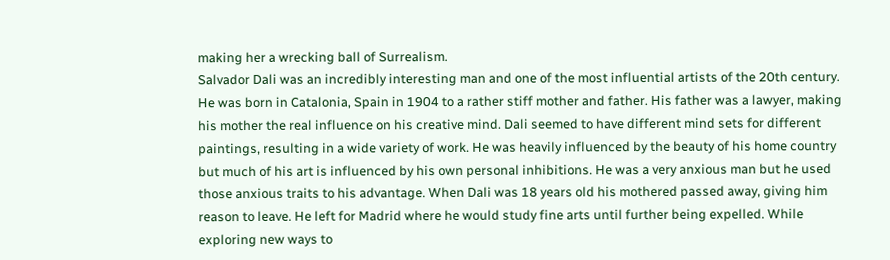making her a wrecking ball of Surrealism.
Salvador Dali was an incredibly interesting man and one of the most influential artists of the 20th century. He was born in Catalonia, Spain in 1904 to a rather stiff mother and father. His father was a lawyer, making his mother the real influence on his creative mind. Dali seemed to have different mind sets for different paintings, resulting in a wide variety of work. He was heavily influenced by the beauty of his home country but much of his art is influenced by his own personal inhibitions. He was a very anxious man but he used those anxious traits to his advantage. When Dali was 18 years old his mothered passed away, giving him reason to leave. He left for Madrid where he would study fine arts until further being expelled. While exploring new ways to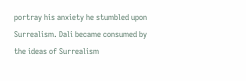portray his anxiety he stumbled upon Surrealism. Dali became consumed by the ideas of Surrealism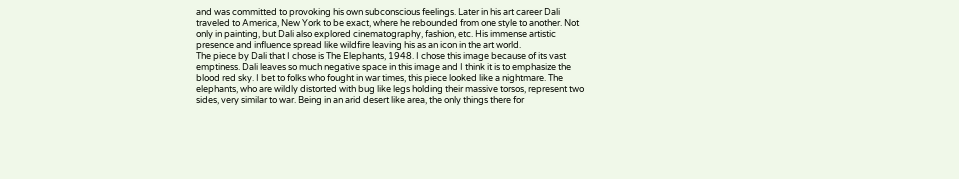and was committed to provoking his own subconscious feelings. Later in his art career Dali traveled to America, New York to be exact, where he rebounded from one style to another. Not only in painting, but Dali also explored cinematography, fashion, etc. His immense artistic presence and influence spread like wildfire leaving his as an icon in the art world.
The piece by Dali that I chose is The Elephants, 1948. I chose this image because of its vast emptiness. Dali leaves so much negative space in this image and I think it is to emphasize the blood red sky. I bet to folks who fought in war times, this piece looked like a nightmare. The elephants, who are wildly distorted with bug like legs holding their massive torsos, represent two sides, very similar to war. Being in an arid desert like area, the only things there for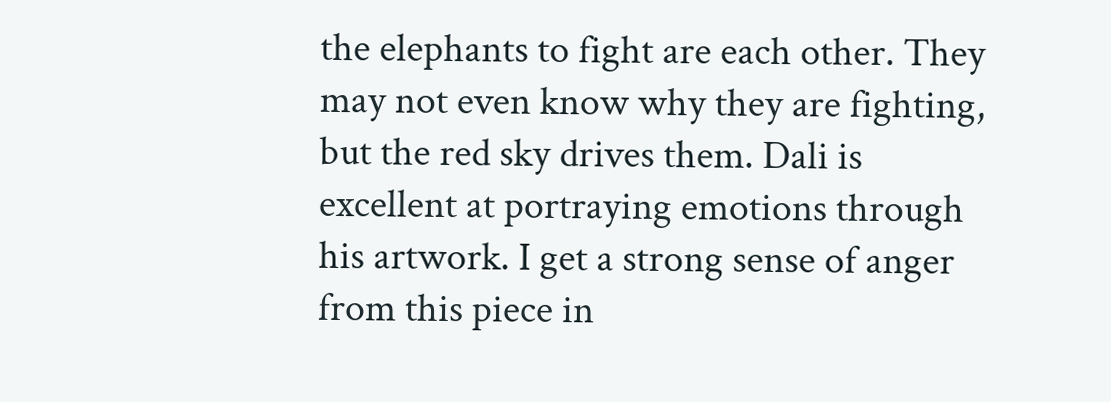the elephants to fight are each other. They may not even know why they are fighting, but the red sky drives them. Dali is excellent at portraying emotions through his artwork. I get a strong sense of anger from this piece in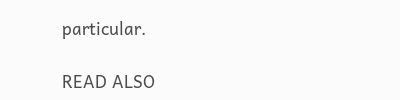particular.

READ ALSO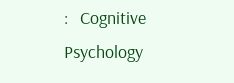:   Cognitive Psychology